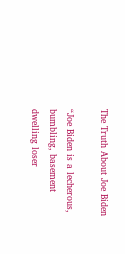The Truth About Joe Biden

“Joe Biden is a lecherous, bumbling, basement dwelling loser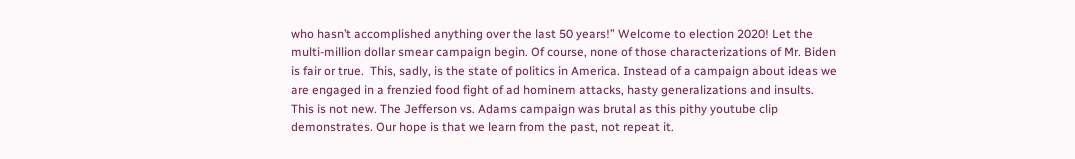who hasn’t accomplished anything over the last 50 years!” Welcome to election 2020! Let the multi-million dollar smear campaign begin. Of course, none of those characterizations of Mr. Biden is fair or true.  This, sadly, is the state of politics in America. Instead of a campaign about ideas we are engaged in a frenzied food fight of ad hominem attacks, hasty generalizations and insults. This is not new. The Jefferson vs. Adams campaign was brutal as this pithy youtube clip demonstrates. Our hope is that we learn from the past, not repeat it.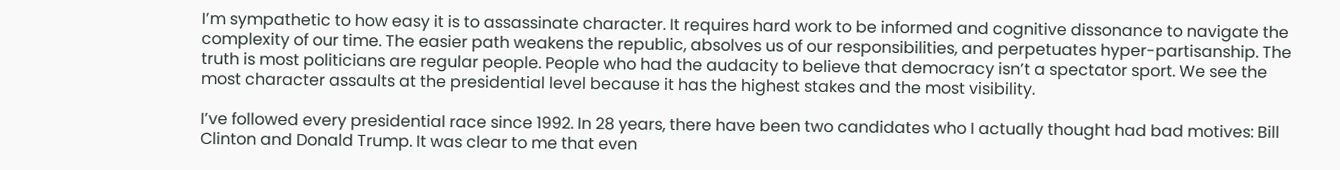I’m sympathetic to how easy it is to assassinate character. It requires hard work to be informed and cognitive dissonance to navigate the complexity of our time. The easier path weakens the republic, absolves us of our responsibilities, and perpetuates hyper-partisanship. The truth is most politicians are regular people. People who had the audacity to believe that democracy isn’t a spectator sport. We see the most character assaults at the presidential level because it has the highest stakes and the most visibility.

I’ve followed every presidential race since 1992. In 28 years, there have been two candidates who I actually thought had bad motives: Bill Clinton and Donald Trump. It was clear to me that even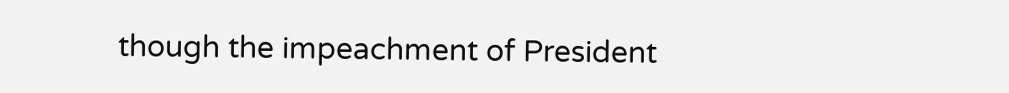though the impeachment of President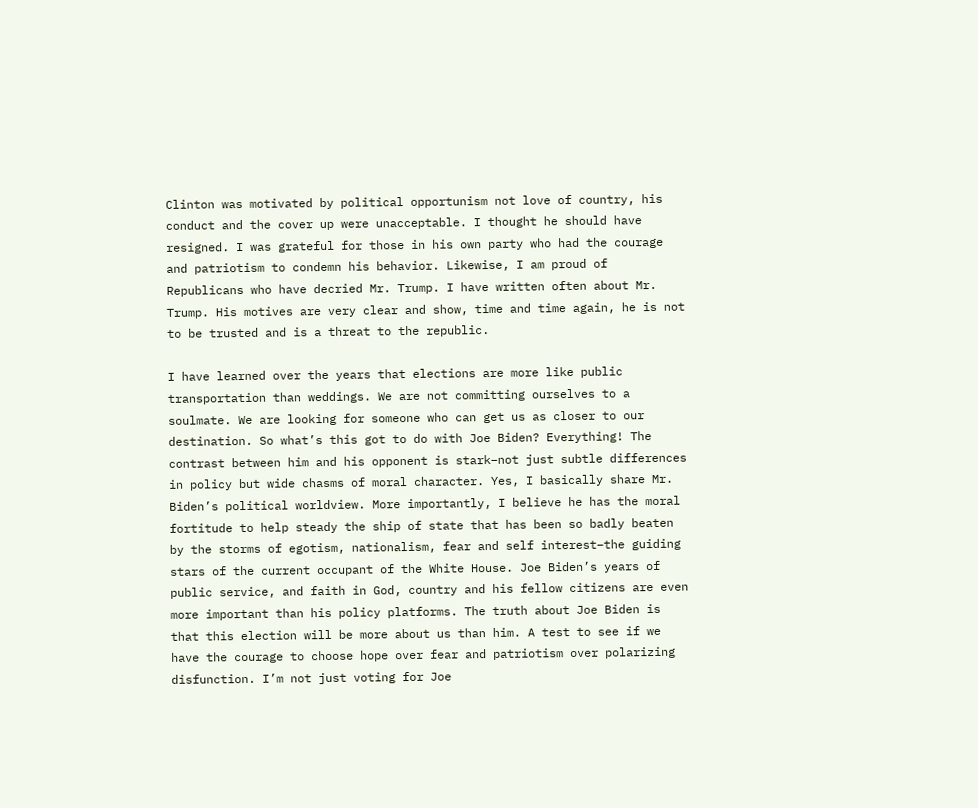Clinton was motivated by political opportunism not love of country, his conduct and the cover up were unacceptable. I thought he should have resigned. I was grateful for those in his own party who had the courage and patriotism to condemn his behavior. Likewise, I am proud of Republicans who have decried Mr. Trump. I have written often about Mr. Trump. His motives are very clear and show, time and time again, he is not to be trusted and is a threat to the republic.

I have learned over the years that elections are more like public transportation than weddings. We are not committing ourselves to a soulmate. We are looking for someone who can get us as closer to our destination. So what’s this got to do with Joe Biden? Everything! The contrast between him and his opponent is stark–not just subtle differences in policy but wide chasms of moral character. Yes, I basically share Mr. Biden’s political worldview. More importantly, I believe he has the moral fortitude to help steady the ship of state that has been so badly beaten by the storms of egotism, nationalism, fear and self interest–the guiding stars of the current occupant of the White House. Joe Biden’s years of public service, and faith in God, country and his fellow citizens are even more important than his policy platforms. The truth about Joe Biden is that this election will be more about us than him. A test to see if we have the courage to choose hope over fear and patriotism over polarizing disfunction. I’m not just voting for Joe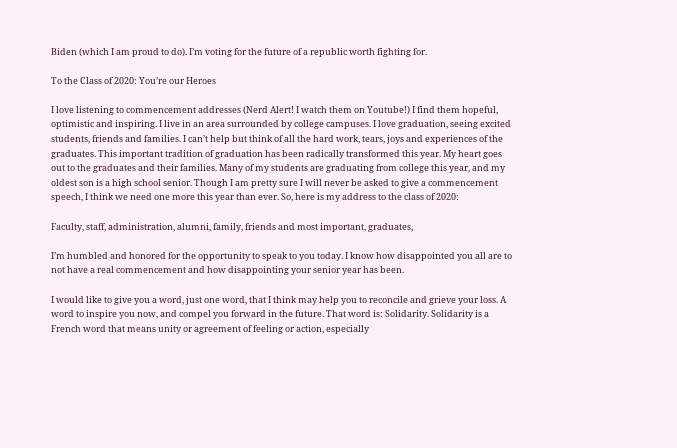Biden (which I am proud to do). I’m voting for the future of a republic worth fighting for.

To the Class of 2020: You’re our Heroes

I love listening to commencement addresses (Nerd Alert! I watch them on Youtube!) I find them hopeful, optimistic and inspiring. I live in an area surrounded by college campuses. I love graduation, seeing excited students, friends and families. I can’t help but think of all the hard work, tears, joys and experiences of the graduates. This important tradition of graduation has been radically transformed this year. My heart goes out to the graduates and their families. Many of my students are graduating from college this year, and my oldest son is a high school senior. Though I am pretty sure I will never be asked to give a commencement speech, I think we need one more this year than ever. So, here is my address to the class of 2020:

Faculty, staff, administration, alumni, family, friends and most important, graduates,

I’m humbled and honored for the opportunity to speak to you today. I know how disappointed you all are to not have a real commencement and how disappointing your senior year has been.

I would like to give you a word, just one word, that I think may help you to reconcile and grieve your loss. A word to inspire you now, and compel you forward in the future. That word is: Solidarity. Solidarity is a French word that means unity or agreement of feeling or action, especially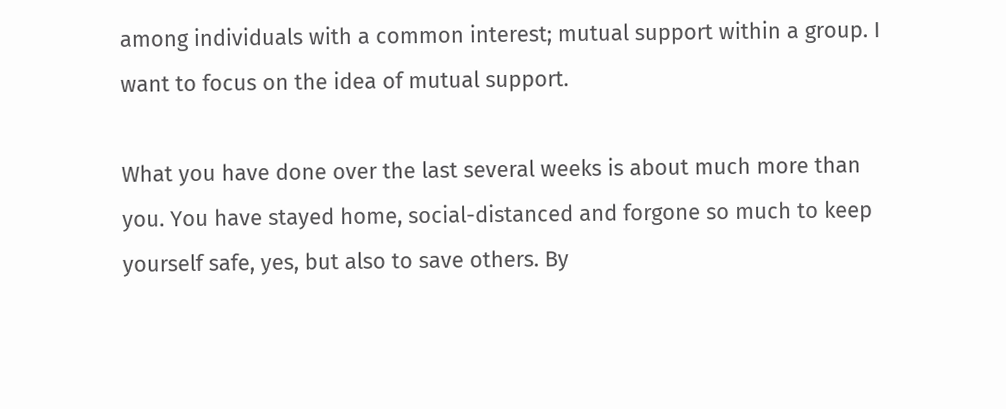among individuals with a common interest; mutual support within a group. I want to focus on the idea of mutual support.

What you have done over the last several weeks is about much more than you. You have stayed home, social-distanced and forgone so much to keep yourself safe, yes, but also to save others. By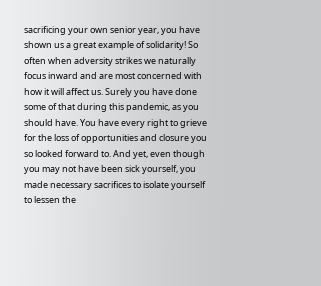sacrificing your own senior year, you have shown us a great example of solidarity! So often when adversity strikes we naturally focus inward and are most concerned with how it will affect us. Surely you have done some of that during this pandemic, as you should have. You have every right to grieve for the loss of opportunities and closure you so looked forward to. And yet, even though you may not have been sick yourself, you made necessary sacrifices to isolate yourself to lessen the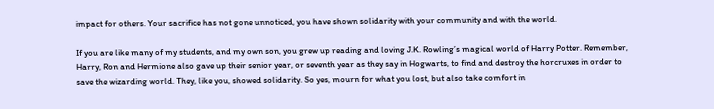impact for others. Your sacrifice has not gone unnoticed, you have shown solidarity with your community and with the world.

If you are like many of my students, and my own son, you grew up reading and loving J.K. Rowling’s magical world of Harry Potter. Remember, Harry, Ron and Hermione also gave up their senior year, or seventh year as they say in Hogwarts, to find and destroy the horcruxes in order to save the wizarding world. They, like you, showed solidarity. So yes, mourn for what you lost, but also take comfort in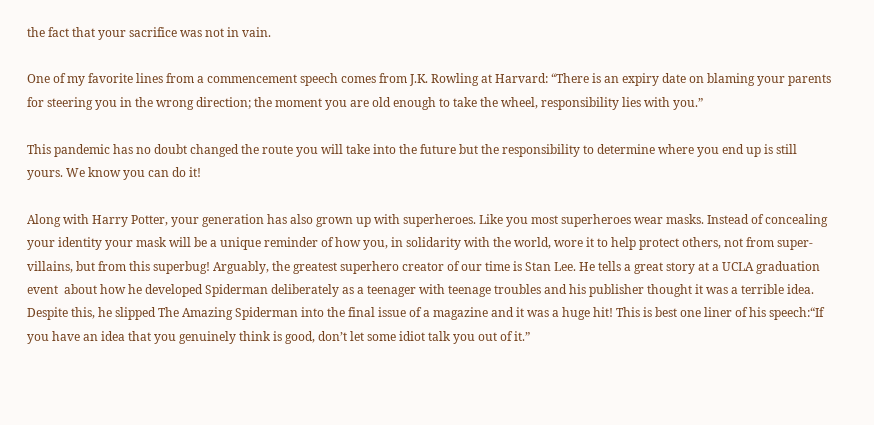the fact that your sacrifice was not in vain.

One of my favorite lines from a commencement speech comes from J.K. Rowling at Harvard: “There is an expiry date on blaming your parents for steering you in the wrong direction; the moment you are old enough to take the wheel, responsibility lies with you.”

This pandemic has no doubt changed the route you will take into the future but the responsibility to determine where you end up is still yours. We know you can do it!

Along with Harry Potter, your generation has also grown up with superheroes. Like you most superheroes wear masks. Instead of concealing your identity your mask will be a unique reminder of how you, in solidarity with the world, wore it to help protect others, not from super-villains, but from this superbug! Arguably, the greatest superhero creator of our time is Stan Lee. He tells a great story at a UCLA graduation event  about how he developed Spiderman deliberately as a teenager with teenage troubles and his publisher thought it was a terrible idea. Despite this, he slipped The Amazing Spiderman into the final issue of a magazine and it was a huge hit! This is best one liner of his speech:“If you have an idea that you genuinely think is good, don’t let some idiot talk you out of it.”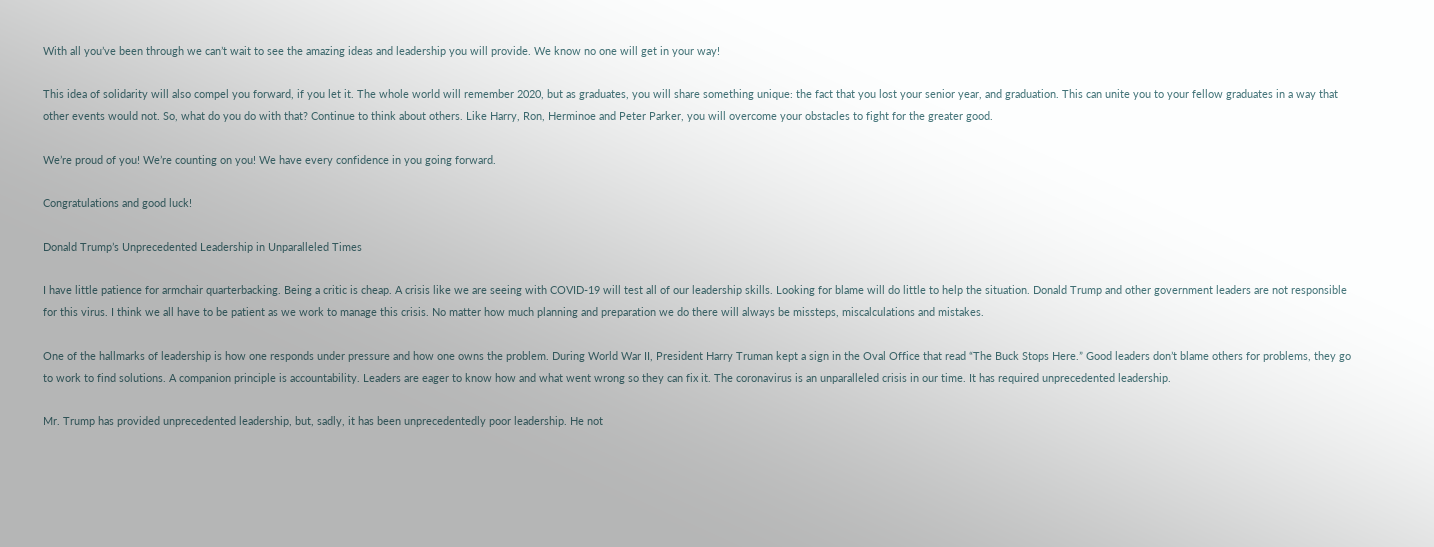With all you’ve been through we can’t wait to see the amazing ideas and leadership you will provide. We know no one will get in your way!

This idea of solidarity will also compel you forward, if you let it. The whole world will remember 2020, but as graduates, you will share something unique: the fact that you lost your senior year, and graduation. This can unite you to your fellow graduates in a way that other events would not. So, what do you do with that? Continue to think about others. Like Harry, Ron, Herminoe and Peter Parker, you will overcome your obstacles to fight for the greater good.

We’re proud of you! We’re counting on you! We have every confidence in you going forward.

Congratulations and good luck!

Donald Trump’s Unprecedented Leadership in Unparalleled Times

I have little patience for armchair quarterbacking. Being a critic is cheap. A crisis like we are seeing with COVID-19 will test all of our leadership skills. Looking for blame will do little to help the situation. Donald Trump and other government leaders are not responsible for this virus. I think we all have to be patient as we work to manage this crisis. No matter how much planning and preparation we do there will always be missteps, miscalculations and mistakes.

One of the hallmarks of leadership is how one responds under pressure and how one owns the problem. During World War II, President Harry Truman kept a sign in the Oval Office that read “The Buck Stops Here.” Good leaders don’t blame others for problems, they go to work to find solutions. A companion principle is accountability. Leaders are eager to know how and what went wrong so they can fix it. The coronavirus is an unparalleled crisis in our time. It has required unprecedented leadership.

Mr. Trump has provided unprecedented leadership, but, sadly, it has been unprecedentedly poor leadership. He not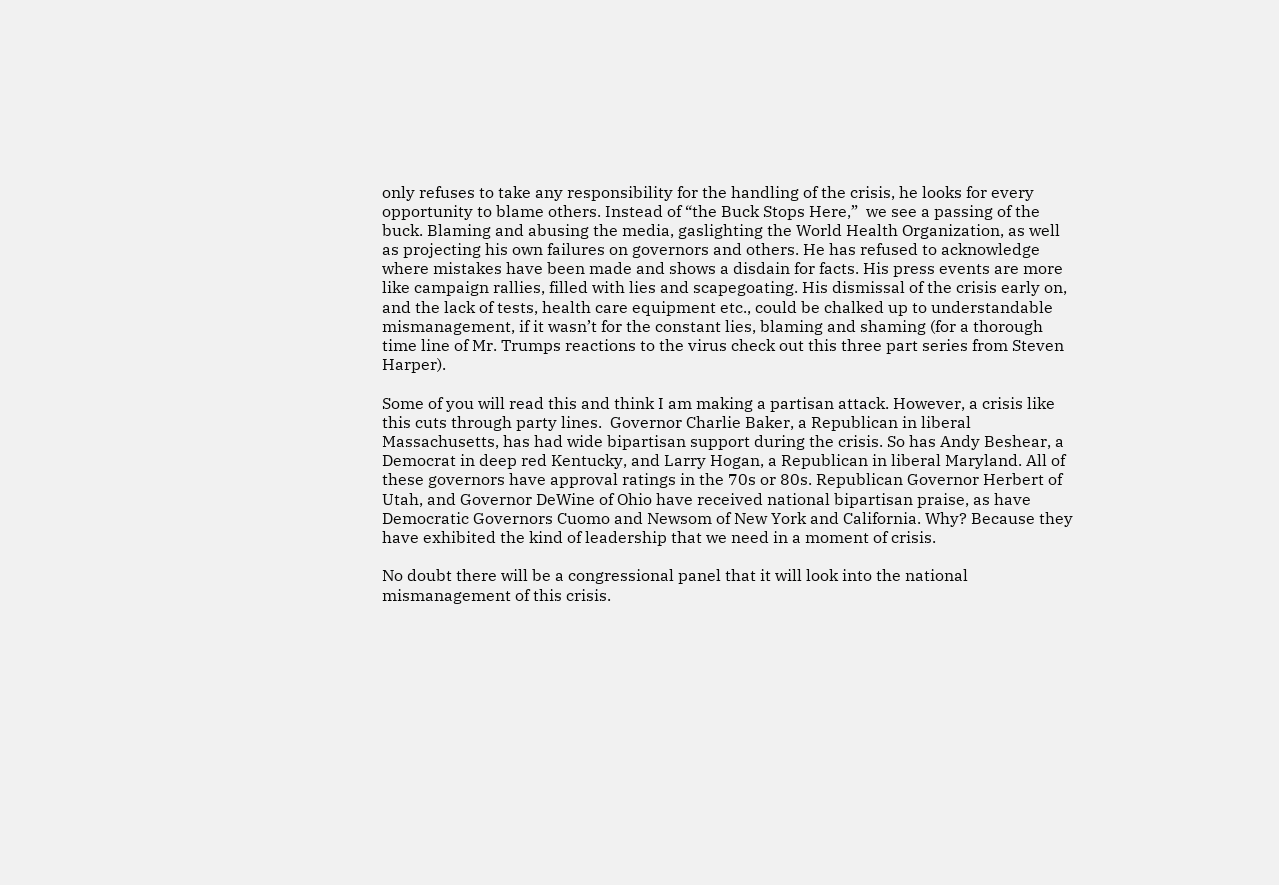only refuses to take any responsibility for the handling of the crisis, he looks for every opportunity to blame others. Instead of “the Buck Stops Here,”  we see a passing of the buck. Blaming and abusing the media, gaslighting the World Health Organization, as well as projecting his own failures on governors and others. He has refused to acknowledge where mistakes have been made and shows a disdain for facts. His press events are more like campaign rallies, filled with lies and scapegoating. His dismissal of the crisis early on, and the lack of tests, health care equipment etc., could be chalked up to understandable mismanagement, if it wasn’t for the constant lies, blaming and shaming (for a thorough time line of Mr. Trumps reactions to the virus check out this three part series from Steven Harper).

Some of you will read this and think I am making a partisan attack. However, a crisis like this cuts through party lines.  Governor Charlie Baker, a Republican in liberal Massachusetts, has had wide bipartisan support during the crisis. So has Andy Beshear, a Democrat in deep red Kentucky, and Larry Hogan, a Republican in liberal Maryland. All of these governors have approval ratings in the 70s or 80s. Republican Governor Herbert of Utah, and Governor DeWine of Ohio have received national bipartisan praise, as have Democratic Governors Cuomo and Newsom of New York and California. Why? Because they have exhibited the kind of leadership that we need in a moment of crisis.

No doubt there will be a congressional panel that it will look into the national mismanagement of this crisis.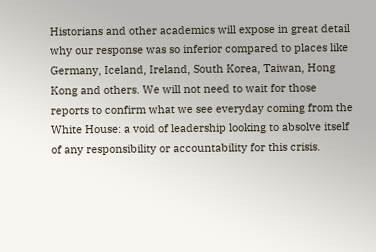Historians and other academics will expose in great detail why our response was so inferior compared to places like Germany, Iceland, Ireland, South Korea, Taiwan, Hong Kong and others. We will not need to wait for those reports to confirm what we see everyday coming from the White House: a void of leadership looking to absolve itself of any responsibility or accountability for this crisis.